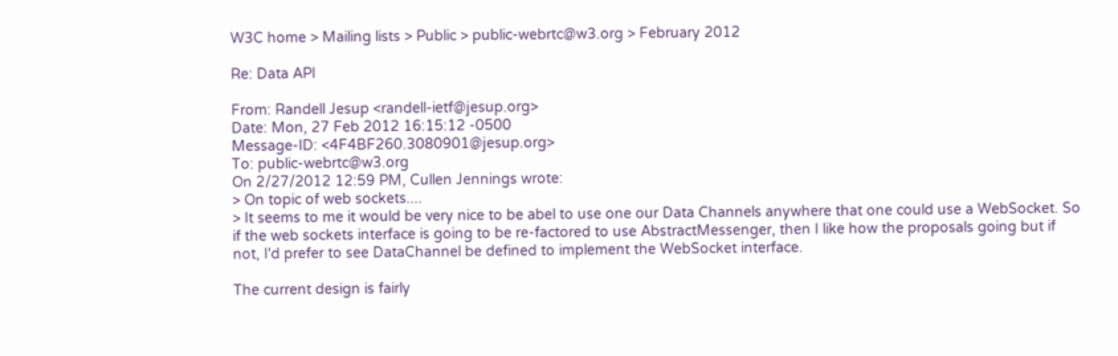W3C home > Mailing lists > Public > public-webrtc@w3.org > February 2012

Re: Data API

From: Randell Jesup <randell-ietf@jesup.org>
Date: Mon, 27 Feb 2012 16:15:12 -0500
Message-ID: <4F4BF260.3080901@jesup.org>
To: public-webrtc@w3.org
On 2/27/2012 12:59 PM, Cullen Jennings wrote:
> On topic of web sockets....
> It seems to me it would be very nice to be abel to use one our Data Channels anywhere that one could use a WebSocket. So if the web sockets interface is going to be re-factored to use AbstractMessenger, then I like how the proposals going but if not, I'd prefer to see DataChannel be defined to implement the WebSocket interface.

The current design is fairly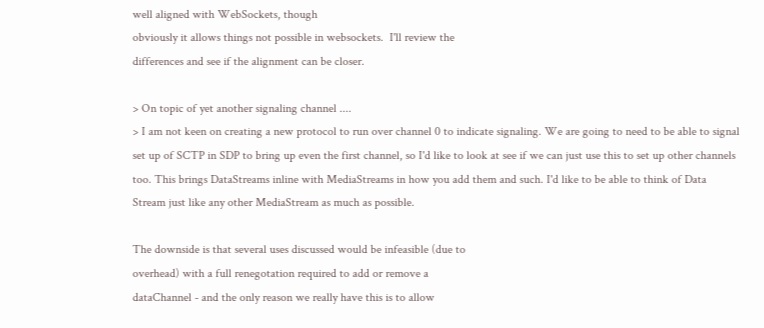well aligned with WebSockets, though
obviously it allows things not possible in websockets.  I'll review the
differences and see if the alignment can be closer.

> On topic of yet another signaling channel ....
> I am not keen on creating a new protocol to run over channel 0 to indicate signaling. We are going to need to be able to signal set up of SCTP in SDP to bring up even the first channel, so I'd like to look at see if we can just use this to set up other channels too. This brings DataStreams inline with MediaStreams in how you add them and such. I'd like to be able to think of Data Stream just like any other MediaStream as much as possible.

The downside is that several uses discussed would be infeasible (due to
overhead) with a full renegotation required to add or remove a
dataChannel - and the only reason we really have this is to allow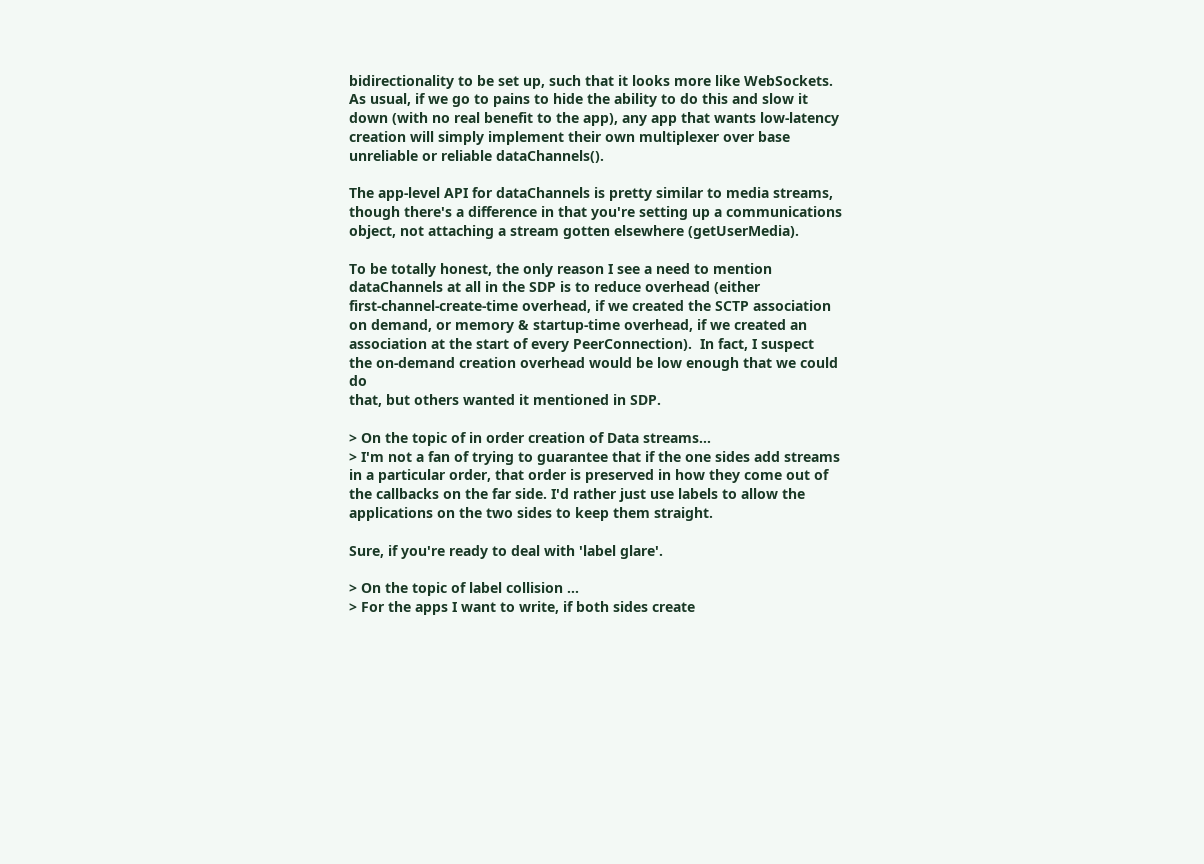bidirectionality to be set up, such that it looks more like WebSockets.
As usual, if we go to pains to hide the ability to do this and slow it
down (with no real benefit to the app), any app that wants low-latency
creation will simply implement their own multiplexer over base
unreliable or reliable dataChannels().

The app-level API for dataChannels is pretty similar to media streams,
though there's a difference in that you're setting up a communications
object, not attaching a stream gotten elsewhere (getUserMedia).

To be totally honest, the only reason I see a need to mention
dataChannels at all in the SDP is to reduce overhead (either
first-channel-create-time overhead, if we created the SCTP association
on demand, or memory & startup-time overhead, if we created an
association at the start of every PeerConnection).  In fact, I suspect
the on-demand creation overhead would be low enough that we could do
that, but others wanted it mentioned in SDP.

> On the topic of in order creation of Data streams...
> I'm not a fan of trying to guarantee that if the one sides add streams in a particular order, that order is preserved in how they come out of the callbacks on the far side. I'd rather just use labels to allow the applications on the two sides to keep them straight.

Sure, if you're ready to deal with 'label glare'.

> On the topic of label collision ...
> For the apps I want to write, if both sides create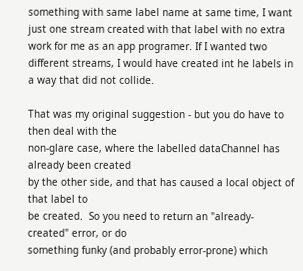something with same label name at same time, I want just one stream created with that label with no extra work for me as an app programer. If I wanted two different streams, I would have created int he labels in a way that did not collide.

That was my original suggestion - but you do have to then deal with the
non-glare case, where the labelled dataChannel has already been created
by the other side, and that has caused a local object of that label to
be created.  So you need to return an "already-created" error, or do
something funky (and probably error-prone) which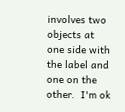involves two objects at
one side with the label and one on the other.  I'm ok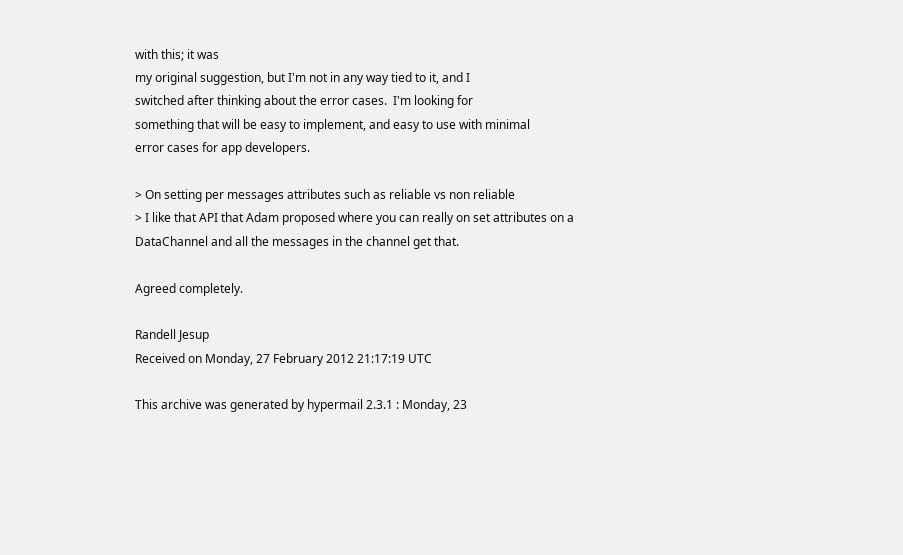with this; it was
my original suggestion, but I'm not in any way tied to it, and I
switched after thinking about the error cases.  I'm looking for
something that will be easy to implement, and easy to use with minimal
error cases for app developers.

> On setting per messages attributes such as reliable vs non reliable
> I like that API that Adam proposed where you can really on set attributes on a DataChannel and all the messages in the channel get that.

Agreed completely.

Randell Jesup
Received on Monday, 27 February 2012 21:17:19 UTC

This archive was generated by hypermail 2.3.1 : Monday, 23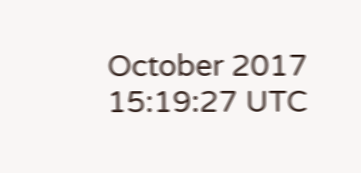October 2017 15:19:27 UTC